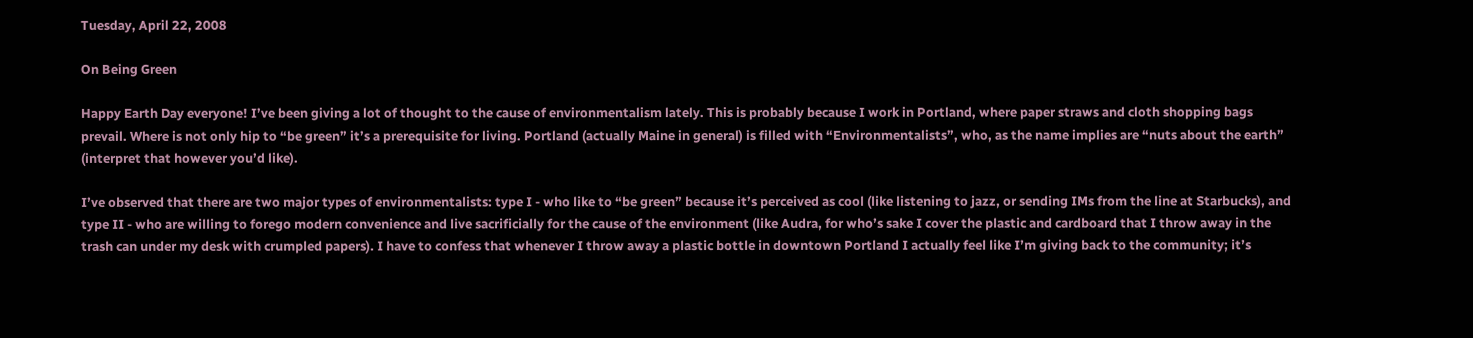Tuesday, April 22, 2008

On Being Green

Happy Earth Day everyone! I’ve been giving a lot of thought to the cause of environmentalism lately. This is probably because I work in Portland, where paper straws and cloth shopping bags prevail. Where is not only hip to “be green” it’s a prerequisite for living. Portland (actually Maine in general) is filled with “Environmentalists”, who, as the name implies are “nuts about the earth” (interpret that however you’d like).

I’ve observed that there are two major types of environmentalists: type I - who like to “be green” because it’s perceived as cool (like listening to jazz, or sending IMs from the line at Starbucks), and type II - who are willing to forego modern convenience and live sacrificially for the cause of the environment (like Audra, for who’s sake I cover the plastic and cardboard that I throw away in the trash can under my desk with crumpled papers). I have to confess that whenever I throw away a plastic bottle in downtown Portland I actually feel like I’m giving back to the community; it’s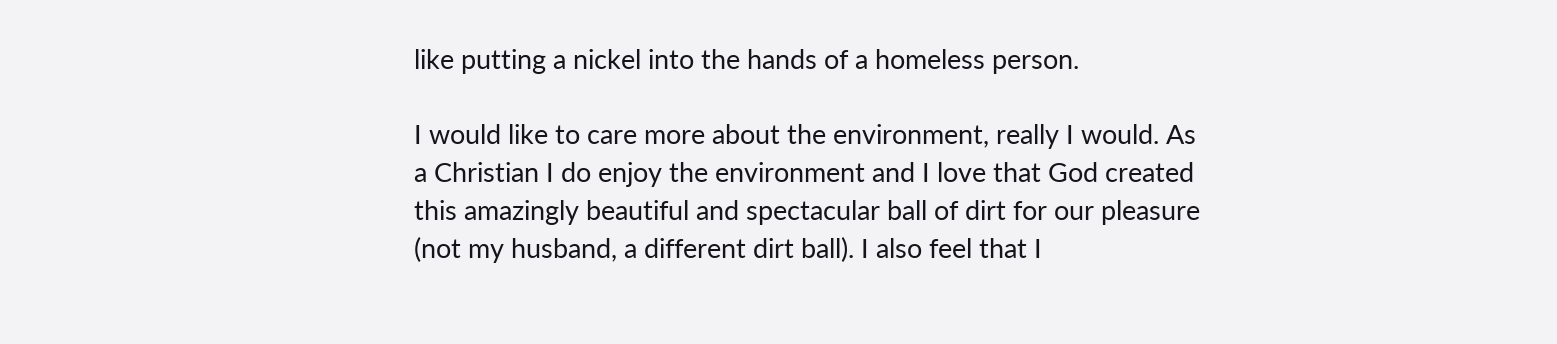like putting a nickel into the hands of a homeless person.

I would like to care more about the environment, really I would. As a Christian I do enjoy the environment and I love that God created this amazingly beautiful and spectacular ball of dirt for our pleasure (not my husband, a different dirt ball). I also feel that I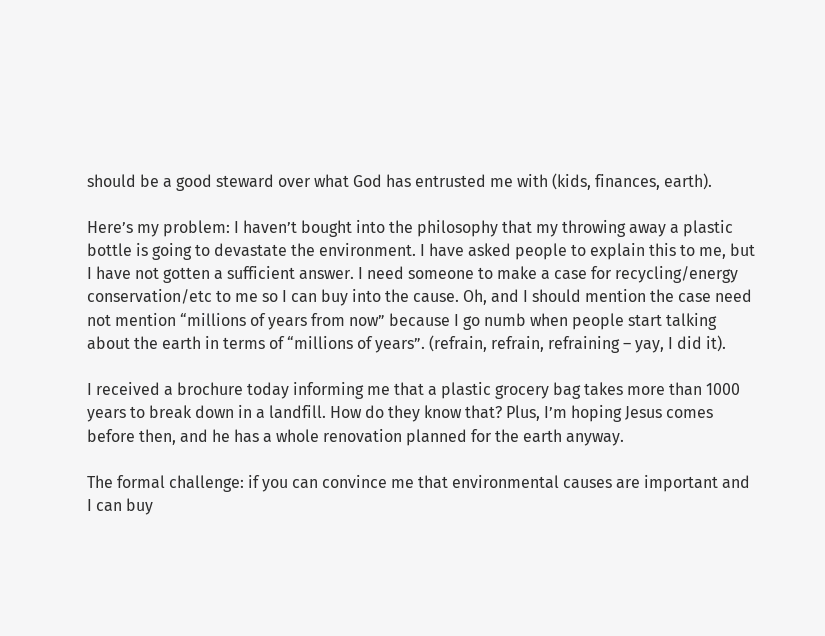should be a good steward over what God has entrusted me with (kids, finances, earth).

Here’s my problem: I haven’t bought into the philosophy that my throwing away a plastic bottle is going to devastate the environment. I have asked people to explain this to me, but I have not gotten a sufficient answer. I need someone to make a case for recycling/energy conservation/etc to me so I can buy into the cause. Oh, and I should mention the case need not mention “millions of years from now” because I go numb when people start talking about the earth in terms of “millions of years”. (refrain, refrain, refraining – yay, I did it).

I received a brochure today informing me that a plastic grocery bag takes more than 1000 years to break down in a landfill. How do they know that? Plus, I’m hoping Jesus comes before then, and he has a whole renovation planned for the earth anyway.

The formal challenge: if you can convince me that environmental causes are important and I can buy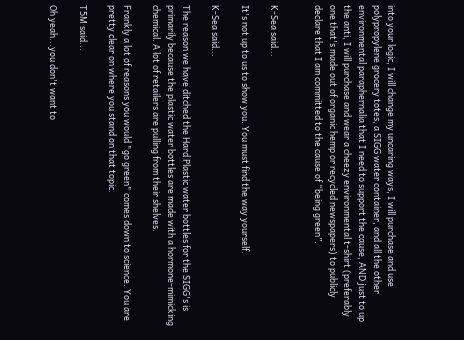into your logic, I will change my uncaring ways, I will purchase and use polypropylene grocery totes, a SIGG water container, and all the other environmental paraphernalia that I need to support the cause, AND just to up the anti, I will purchase and wear a cheezy environmental t-shirt (preferably one that's made out of organic hemp or recycled newspapers) to publicly declare that I am committed to the cause of “being green”.


K-Sea said...

It's not up to us to show you. You must find the way yourself.

K-Sea said...

The reason we have ditched the Hard Plastic water bottles for the SIGG's is primarily because the plastic water bottles are made with a hormone-mimicking chemical. A lot of retailers are pulling from their shelves.

Frankly a lot of reasons you would "go green" comes down to science. You are pretty clear on where you stand on that topic.

T5M said...

Oh yeah...you don't want to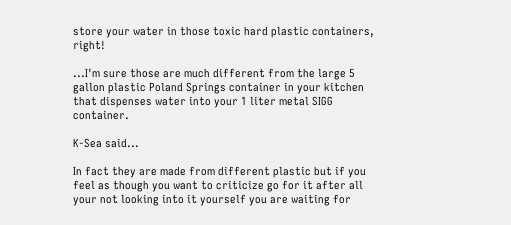store your water in those toxic hard plastic containers, right!

...I'm sure those are much different from the large 5 gallon plastic Poland Springs container in your kitchen that dispenses water into your 1 liter metal SIGG container.

K-Sea said...

In fact they are made from different plastic but if you feel as though you want to criticize go for it after all your not looking into it yourself you are waiting for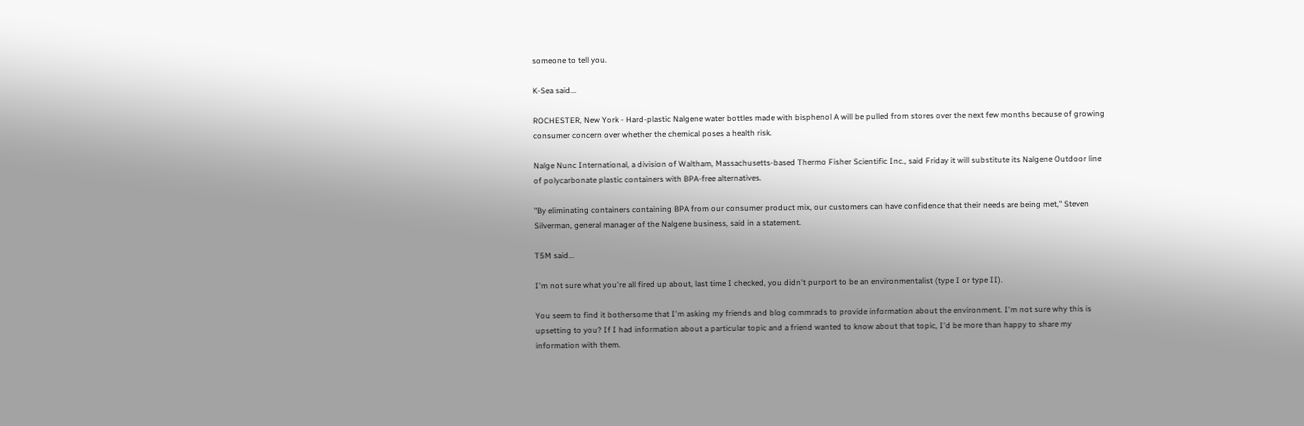someone to tell you.

K-Sea said...

ROCHESTER, New York - Hard-plastic Nalgene water bottles made with bisphenol A will be pulled from stores over the next few months because of growing consumer concern over whether the chemical poses a health risk.

Nalge Nunc International, a division of Waltham, Massachusetts-based Thermo Fisher Scientific Inc., said Friday it will substitute its Nalgene Outdoor line of polycarbonate plastic containers with BPA-free alternatives.

"By eliminating containers containing BPA from our consumer product mix, our customers can have confidence that their needs are being met," Steven Silverman, general manager of the Nalgene business, said in a statement.

T5M said...

I'm not sure what you're all fired up about, last time I checked, you didn't purport to be an environmentalist (type I or type II).

You seem to find it bothersome that I'm asking my friends and blog commrads to provide information about the environment. I'm not sure why this is upsetting to you? If I had information about a particular topic and a friend wanted to know about that topic, I'd be more than happy to share my information with them.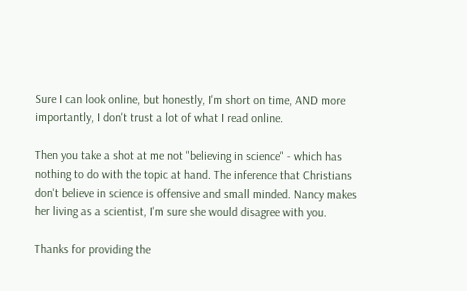Sure I can look online, but honestly, I'm short on time, AND more importantly, I don't trust a lot of what I read online.

Then you take a shot at me not "believing in science" - which has nothing to do with the topic at hand. The inference that Christians don't believe in science is offensive and small minded. Nancy makes her living as a scientist, I'm sure she would disagree with you.

Thanks for providing the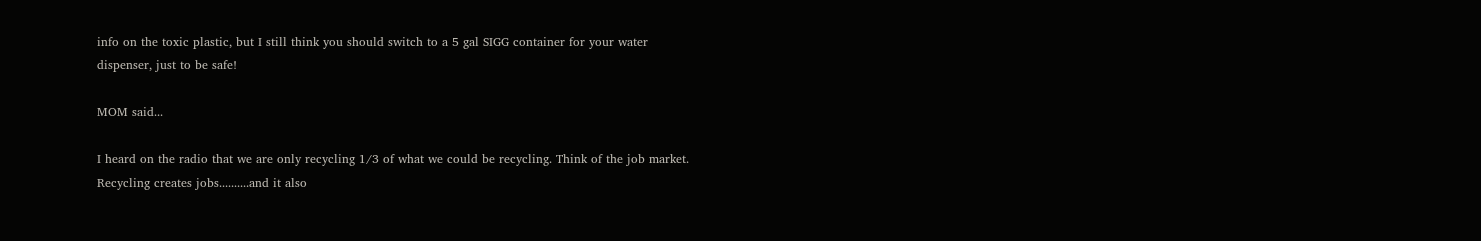info on the toxic plastic, but I still think you should switch to a 5 gal SIGG container for your water dispenser, just to be safe!

MOM said...

I heard on the radio that we are only recycling 1/3 of what we could be recycling. Think of the job market. Recycling creates jobs..........and it also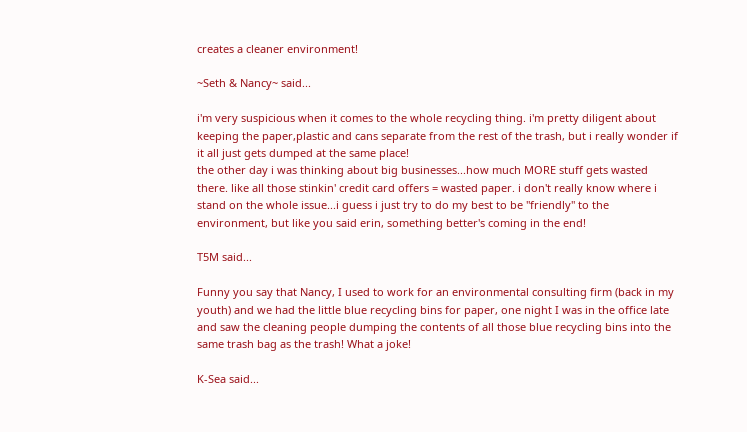creates a cleaner environment!

~Seth & Nancy~ said...

i'm very suspicious when it comes to the whole recycling thing. i'm pretty diligent about keeping the paper,plastic and cans separate from the rest of the trash, but i really wonder if it all just gets dumped at the same place!
the other day i was thinking about big businesses...how much MORE stuff gets wasted there. like all those stinkin' credit card offers = wasted paper. i don't really know where i stand on the whole issue...i guess i just try to do my best to be "friendly" to the environment, but like you said erin, something better's coming in the end!

T5M said...

Funny you say that Nancy, I used to work for an environmental consulting firm (back in my youth) and we had the little blue recycling bins for paper, one night I was in the office late and saw the cleaning people dumping the contents of all those blue recycling bins into the same trash bag as the trash! What a joke!

K-Sea said...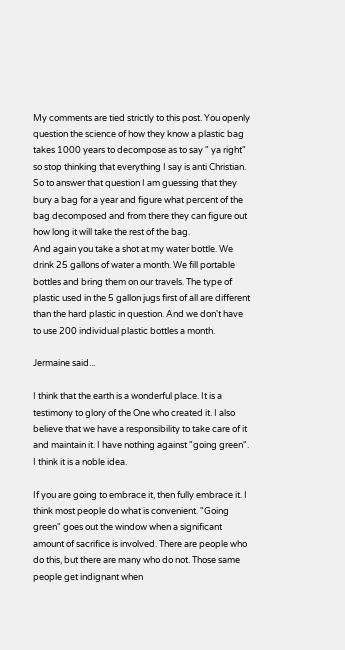My comments are tied strictly to this post. You openly question the science of how they know a plastic bag takes 1000 years to decompose as to say " ya right" so stop thinking that everything I say is anti Christian.
So to answer that question I am guessing that they bury a bag for a year and figure what percent of the bag decomposed and from there they can figure out how long it will take the rest of the bag.
And again you take a shot at my water bottle. We drink 25 gallons of water a month. We fill portable bottles and bring them on our travels. The type of plastic used in the 5 gallon jugs first of all are different than the hard plastic in question. And we don't have to use 200 individual plastic bottles a month.

Jermaine said...

I think that the earth is a wonderful place. It is a testimony to glory of the One who created it. I also believe that we have a responsibility to take care of it and maintain it. I have nothing against "going green". I think it is a noble idea.

If you are going to embrace it, then fully embrace it. I think most people do what is convenient. "Going green" goes out the window when a significant amount of sacrifice is involved. There are people who do this, but there are many who do not. Those same people get indignant when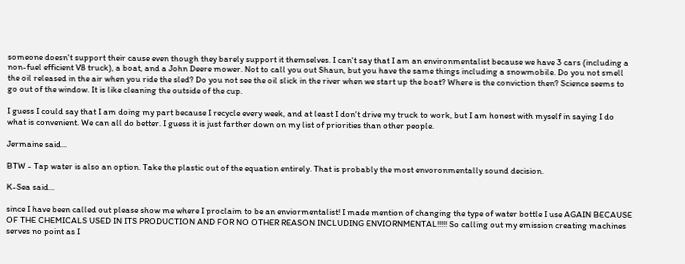someone doesn't support their cause even though they barely support it themselves. I can't say that I am an environmentalist because we have 3 cars (including a non-fuel efficient V8 truck), a boat, and a John Deere mower. Not to call you out Shaun, but you have the same things including a snowmobile. Do you not smell the oil released in the air when you ride the sled? Do you not see the oil slick in the river when we start up the boat? Where is the conviction then? Science seems to go out of the window. It is like cleaning the outside of the cup.

I guess I could say that I am doing my part because I recycle every week, and at least I don't drive my truck to work, but I am honest with myself in saying I do what is convenient. We can all do better. I guess it is just farther down on my list of priorities than other people.

Jermaine said...

BTW - Tap water is also an option. Take the plastic out of the equation entirely. That is probably the most envoronmentally sound decision.

K-Sea said...

since I have been called out please show me where I proclaim to be an enviormentalist! I made mention of changing the type of water bottle I use AGAIN BECAUSE OF THE CHEMICALS USED IN ITS PRODUCTION AND FOR NO OTHER REASON INCLUDING ENVIORNMENTAL!!!!! So calling out my emission creating machines serves no point as I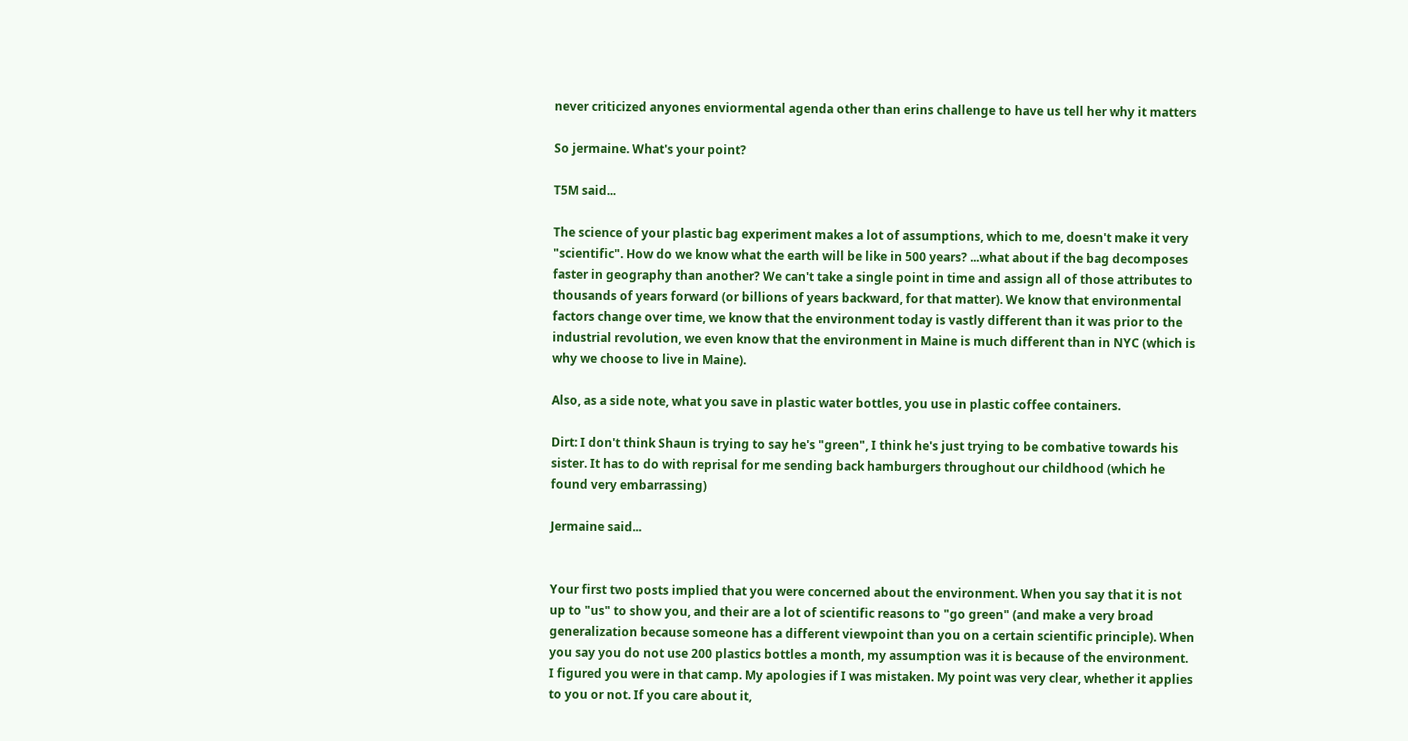never criticized anyones enviormental agenda other than erins challenge to have us tell her why it matters

So jermaine. What's your point?

T5M said...

The science of your plastic bag experiment makes a lot of assumptions, which to me, doesn't make it very "scientific". How do we know what the earth will be like in 500 years? ...what about if the bag decomposes faster in geography than another? We can't take a single point in time and assign all of those attributes to thousands of years forward (or billions of years backward, for that matter). We know that environmental factors change over time, we know that the environment today is vastly different than it was prior to the industrial revolution, we even know that the environment in Maine is much different than in NYC (which is why we choose to live in Maine).

Also, as a side note, what you save in plastic water bottles, you use in plastic coffee containers.

Dirt: I don't think Shaun is trying to say he's "green", I think he's just trying to be combative towards his sister. It has to do with reprisal for me sending back hamburgers throughout our childhood (which he found very embarrassing)

Jermaine said...


Your first two posts implied that you were concerned about the environment. When you say that it is not up to "us" to show you, and their are a lot of scientific reasons to "go green" (and make a very broad generalization because someone has a different viewpoint than you on a certain scientific principle). When you say you do not use 200 plastics bottles a month, my assumption was it is because of the environment. I figured you were in that camp. My apologies if I was mistaken. My point was very clear, whether it applies to you or not. If you care about it,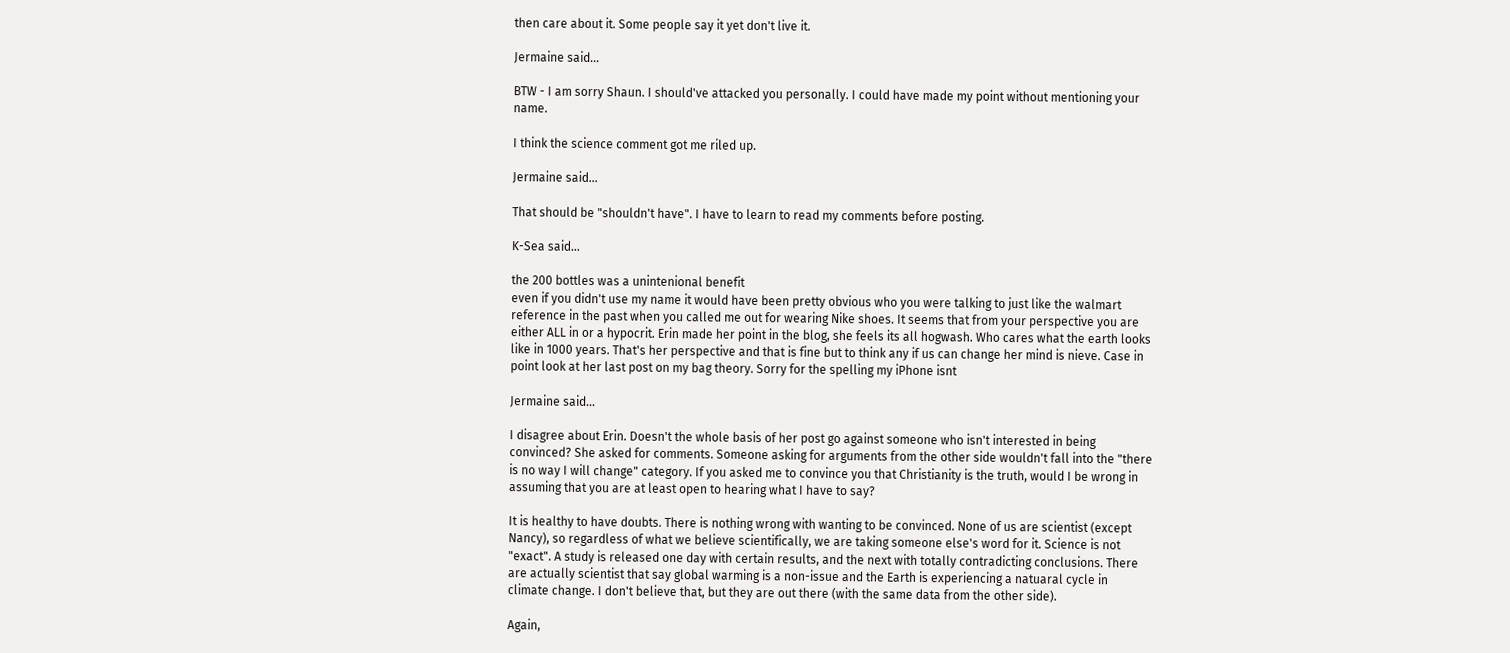then care about it. Some people say it yet don't live it.

Jermaine said...

BTW - I am sorry Shaun. I should've attacked you personally. I could have made my point without mentioning your name.

I think the science comment got me riled up.

Jermaine said...

That should be "shouldn't have". I have to learn to read my comments before posting.

K-Sea said...

the 200 bottles was a unintenional benefit
even if you didn't use my name it would have been pretty obvious who you were talking to just like the walmart reference in the past when you called me out for wearing Nike shoes. It seems that from your perspective you are either ALL in or a hypocrit. Erin made her point in the blog, she feels its all hogwash. Who cares what the earth looks like in 1000 years. That's her perspective and that is fine but to think any if us can change her mind is nieve. Case in point look at her last post on my bag theory. Sorry for the spelling my iPhone isnt

Jermaine said...

I disagree about Erin. Doesn't the whole basis of her post go against someone who isn't interested in being convinced? She asked for comments. Someone asking for arguments from the other side wouldn't fall into the "there is no way I will change" category. If you asked me to convince you that Christianity is the truth, would I be wrong in assuming that you are at least open to hearing what I have to say?

It is healthy to have doubts. There is nothing wrong with wanting to be convinced. None of us are scientist (except Nancy), so regardless of what we believe scientifically, we are taking someone else's word for it. Science is not "exact". A study is released one day with certain results, and the next with totally contradicting conclusions. There are actually scientist that say global warming is a non-issue and the Earth is experiencing a natuaral cycle in climate change. I don't believe that, but they are out there (with the same data from the other side).

Again,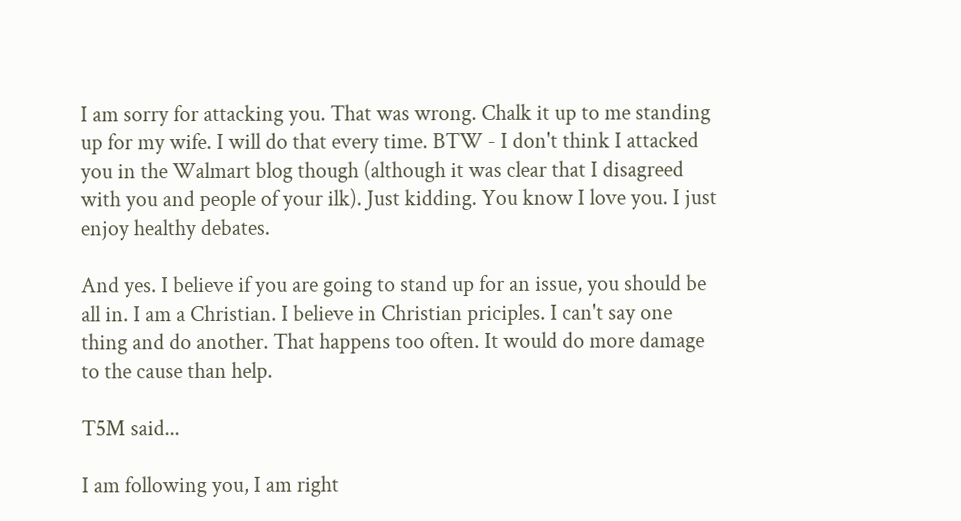I am sorry for attacking you. That was wrong. Chalk it up to me standing up for my wife. I will do that every time. BTW - I don't think I attacked you in the Walmart blog though (although it was clear that I disagreed with you and people of your ilk). Just kidding. You know I love you. I just enjoy healthy debates.

And yes. I believe if you are going to stand up for an issue, you should be all in. I am a Christian. I believe in Christian priciples. I can't say one thing and do another. That happens too often. It would do more damage to the cause than help.

T5M said...

I am following you, I am right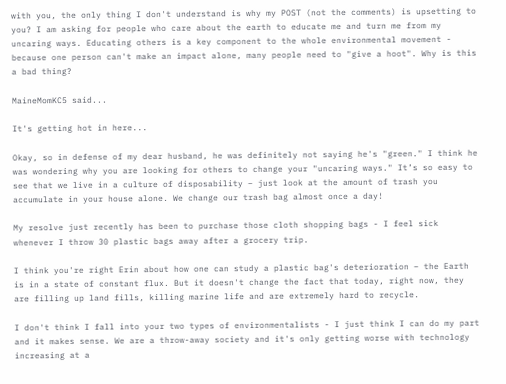with you, the only thing I don't understand is why my POST (not the comments) is upsetting to you? I am asking for people who care about the earth to educate me and turn me from my uncaring ways. Educating others is a key component to the whole environmental movement - because one person can't make an impact alone, many people need to "give a hoot". Why is this a bad thing?

MaineMomKC5 said...

It's getting hot in here...

Okay, so in defense of my dear husband, he was definitely not saying he's "green." I think he was wondering why you are looking for others to change your "uncaring ways." It’s so easy to see that we live in a culture of disposability – just look at the amount of trash you accumulate in your house alone. We change our trash bag almost once a day!

My resolve just recently has been to purchase those cloth shopping bags - I feel sick whenever I throw 30 plastic bags away after a grocery trip.

I think you're right Erin about how one can study a plastic bag's deterioration – the Earth is in a state of constant flux. But it doesn't change the fact that today, right now, they are filling up land fills, killing marine life and are extremely hard to recycle.

I don't think I fall into your two types of environmentalists - I just think I can do my part and it makes sense. We are a throw-away society and it's only getting worse with technology increasing at a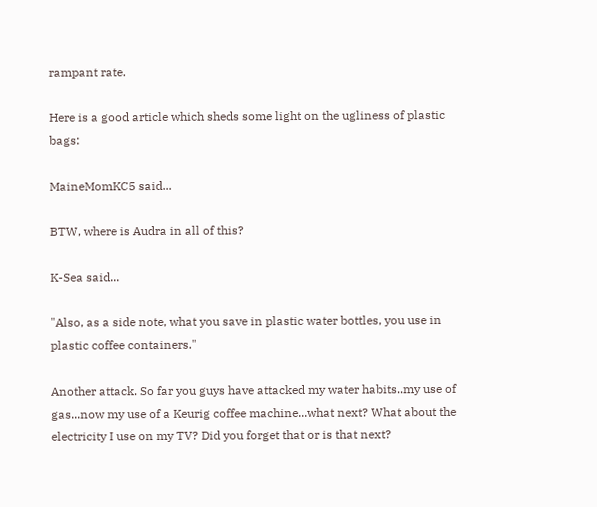rampant rate.

Here is a good article which sheds some light on the ugliness of plastic bags:

MaineMomKC5 said...

BTW, where is Audra in all of this?

K-Sea said...

"Also, as a side note, what you save in plastic water bottles, you use in plastic coffee containers."

Another attack. So far you guys have attacked my water habits..my use of gas...now my use of a Keurig coffee machine...what next? What about the electricity I use on my TV? Did you forget that or is that next?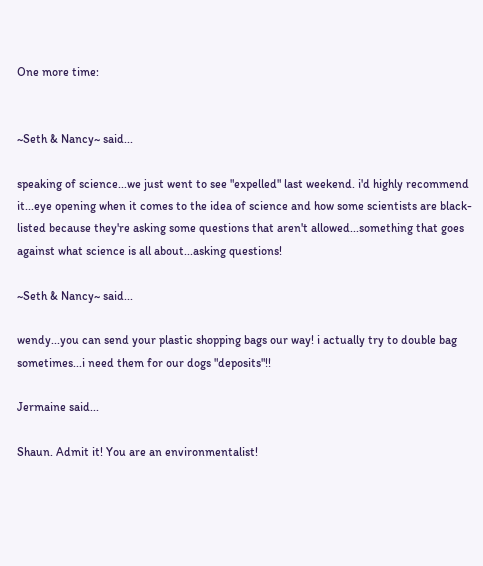One more time:


~Seth & Nancy~ said...

speaking of science...we just went to see "expelled" last weekend. i'd highly recommend it...eye opening when it comes to the idea of science and how some scientists are black-listed because they're asking some questions that aren't allowed...something that goes against what science is all about...asking questions!

~Seth & Nancy~ said...

wendy...you can send your plastic shopping bags our way! i actually try to double bag sometimes...i need them for our dogs "deposits"!!

Jermaine said...

Shaun. Admit it! You are an environmentalist!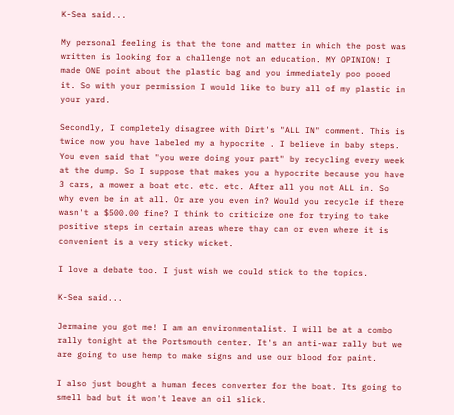K-Sea said...

My personal feeling is that the tone and matter in which the post was written is looking for a challenge not an education. MY OPINION! I made ONE point about the plastic bag and you immediately poo pooed it. So with your permission I would like to bury all of my plastic in your yard.

Secondly, I completely disagree with Dirt's "ALL IN" comment. This is twice now you have labeled my a hypocrite . I believe in baby steps. You even said that "you were doing your part" by recycling every week at the dump. So I suppose that makes you a hypocrite because you have 3 cars, a mower a boat etc. etc. etc. After all you not ALL in. So why even be in at all. Or are you even in? Would you recycle if there wasn't a $500.00 fine? I think to criticize one for trying to take positive steps in certain areas where thay can or even where it is convenient is a very sticky wicket.

I love a debate too. I just wish we could stick to the topics.

K-Sea said...

Jermaine you got me! I am an environmentalist. I will be at a combo rally tonight at the Portsmouth center. It's an anti-war rally but we are going to use hemp to make signs and use our blood for paint.

I also just bought a human feces converter for the boat. Its going to smell bad but it won't leave an oil slick.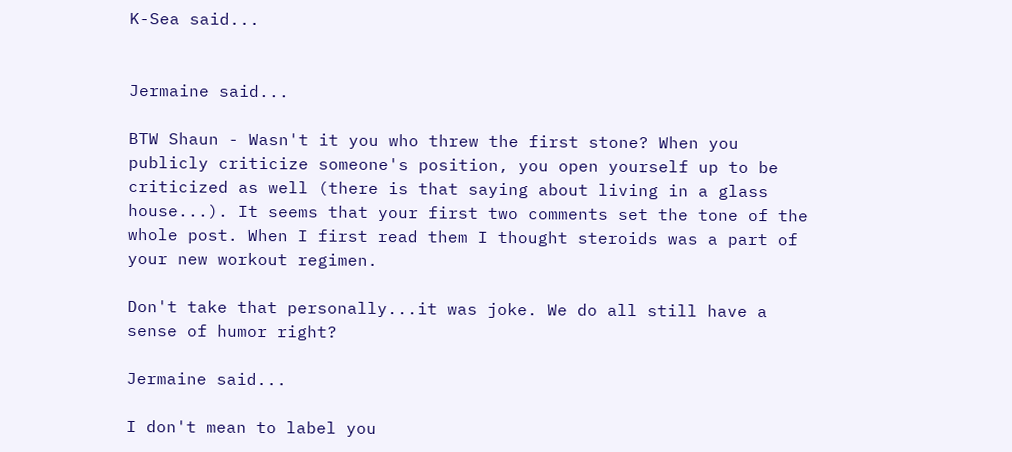K-Sea said...


Jermaine said...

BTW Shaun - Wasn't it you who threw the first stone? When you publicly criticize someone's position, you open yourself up to be criticized as well (there is that saying about living in a glass house...). It seems that your first two comments set the tone of the whole post. When I first read them I thought steroids was a part of your new workout regimen.

Don't take that personally...it was joke. We do all still have a sense of humor right?

Jermaine said...

I don't mean to label you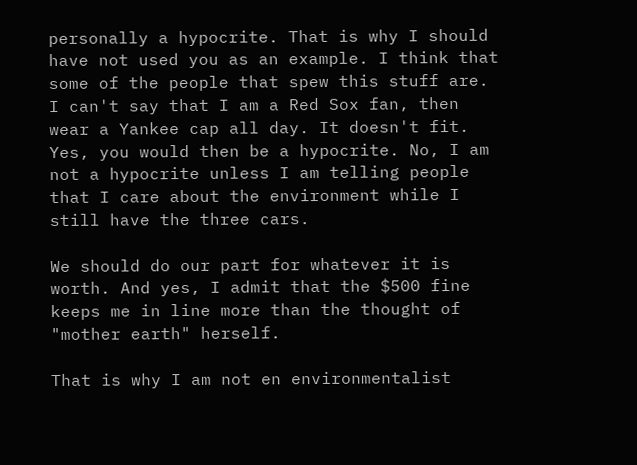personally a hypocrite. That is why I should have not used you as an example. I think that some of the people that spew this stuff are. I can't say that I am a Red Sox fan, then wear a Yankee cap all day. It doesn't fit. Yes, you would then be a hypocrite. No, I am not a hypocrite unless I am telling people that I care about the environment while I still have the three cars.

We should do our part for whatever it is worth. And yes, I admit that the $500 fine keeps me in line more than the thought of "mother earth" herself.

That is why I am not en environmentalist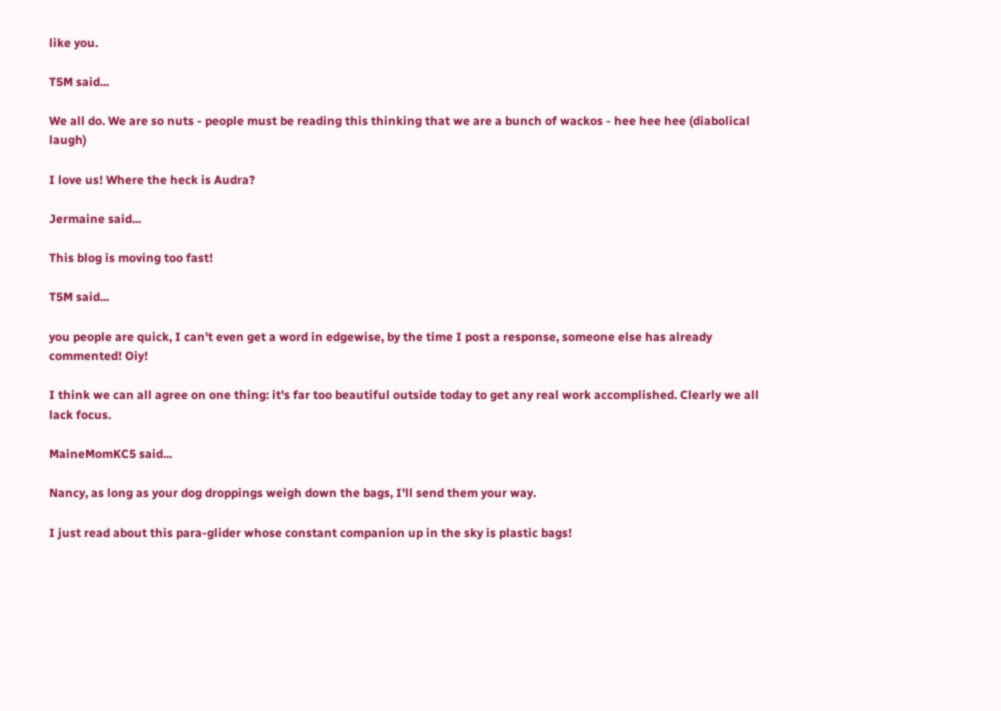like you.

T5M said...

We all do. We are so nuts - people must be reading this thinking that we are a bunch of wackos - hee hee hee (diabolical laugh)

I love us! Where the heck is Audra?

Jermaine said...

This blog is moving too fast!

T5M said...

you people are quick, I can't even get a word in edgewise, by the time I post a response, someone else has already commented! Oiy!

I think we can all agree on one thing: it's far too beautiful outside today to get any real work accomplished. Clearly we all lack focus.

MaineMomKC5 said...

Nancy, as long as your dog droppings weigh down the bags, I'll send them your way.

I just read about this para-glider whose constant companion up in the sky is plastic bags!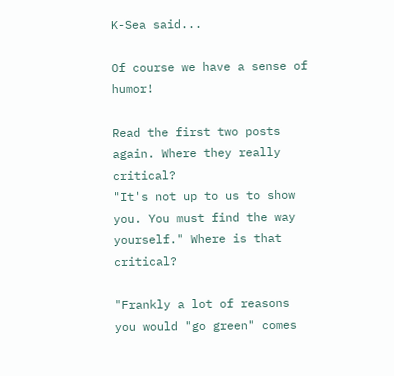K-Sea said...

Of course we have a sense of humor!

Read the first two posts again. Where they really critical?
"It's not up to us to show you. You must find the way yourself." Where is that critical?

"Frankly a lot of reasons you would "go green" comes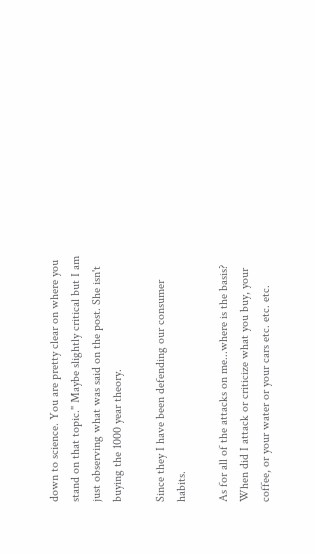down to science. You are pretty clear on where you stand on that topic." Maybe slightly critical but I am just observing what was said on the post. She isn't buying the 1000 year theory.

Since they I have been defending our consumer habits.

As for all of the attacks on me...where is the basis? When did I attack or criticize what you buy, your coffee, or your water or your cars etc. etc. etc.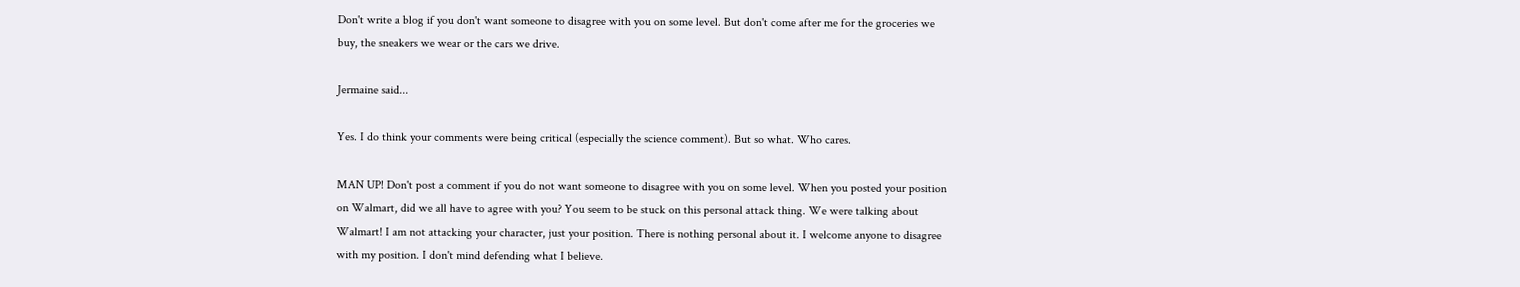Don't write a blog if you don't want someone to disagree with you on some level. But don't come after me for the groceries we buy, the sneakers we wear or the cars we drive.

Jermaine said...

Yes. I do think your comments were being critical (especially the science comment). But so what. Who cares.

MAN UP! Don't post a comment if you do not want someone to disagree with you on some level. When you posted your position on Walmart, did we all have to agree with you? You seem to be stuck on this personal attack thing. We were talking about Walmart! I am not attacking your character, just your position. There is nothing personal about it. I welcome anyone to disagree with my position. I don't mind defending what I believe.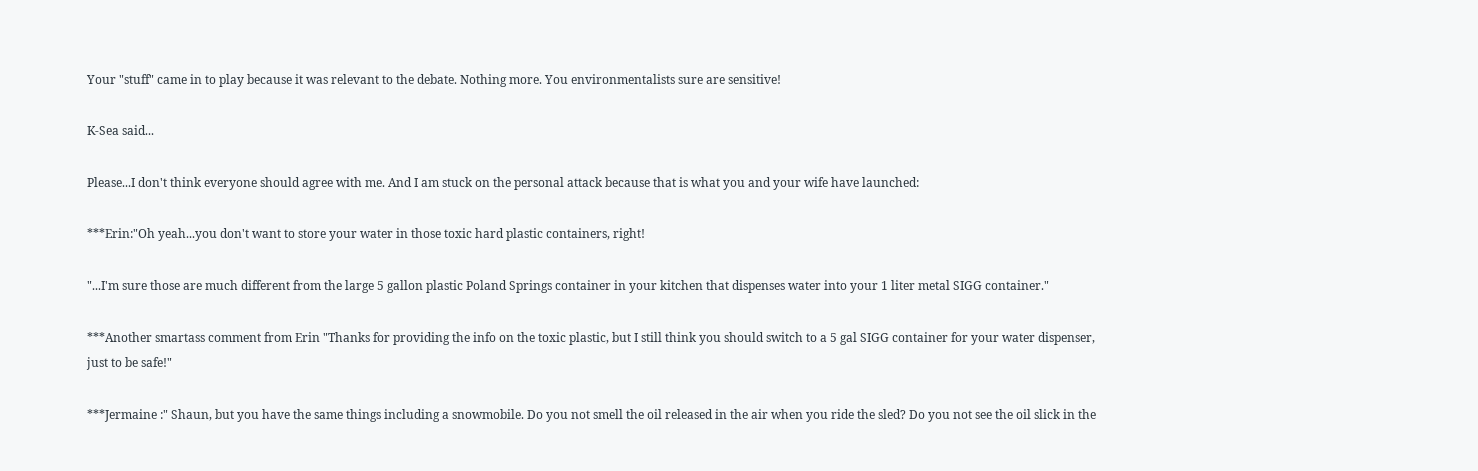Your "stuff" came in to play because it was relevant to the debate. Nothing more. You environmentalists sure are sensitive!

K-Sea said...

Please...I don't think everyone should agree with me. And I am stuck on the personal attack because that is what you and your wife have launched:

***Erin:"Oh yeah...you don't want to store your water in those toxic hard plastic containers, right!

"...I'm sure those are much different from the large 5 gallon plastic Poland Springs container in your kitchen that dispenses water into your 1 liter metal SIGG container."

***Another smartass comment from Erin "Thanks for providing the info on the toxic plastic, but I still think you should switch to a 5 gal SIGG container for your water dispenser, just to be safe!"

***Jermaine :" Shaun, but you have the same things including a snowmobile. Do you not smell the oil released in the air when you ride the sled? Do you not see the oil slick in the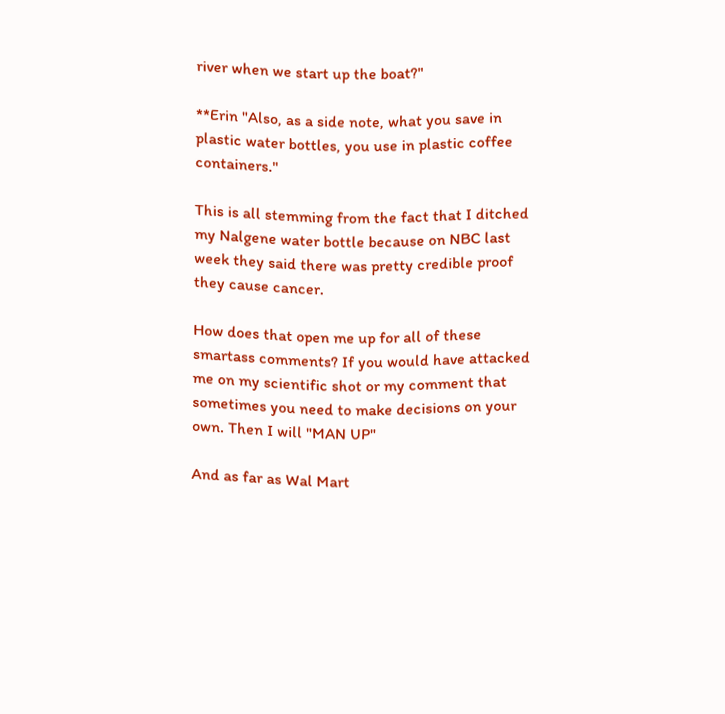river when we start up the boat?"

**Erin "Also, as a side note, what you save in plastic water bottles, you use in plastic coffee containers."

This is all stemming from the fact that I ditched my Nalgene water bottle because on NBC last week they said there was pretty credible proof they cause cancer.

How does that open me up for all of these smartass comments? If you would have attacked me on my scientific shot or my comment that sometimes you need to make decisions on your own. Then I will "MAN UP"

And as far as Wal Mart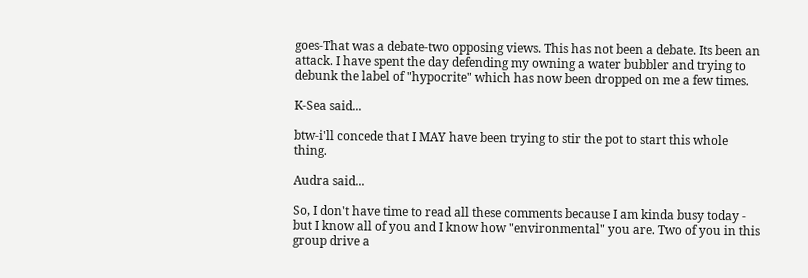goes-That was a debate-two opposing views. This has not been a debate. Its been an attack. I have spent the day defending my owning a water bubbler and trying to debunk the label of "hypocrite" which has now been dropped on me a few times.

K-Sea said...

btw-i'll concede that I MAY have been trying to stir the pot to start this whole thing.

Audra said...

So, I don't have time to read all these comments because I am kinda busy today - but I know all of you and I know how "environmental" you are. Two of you in this group drive a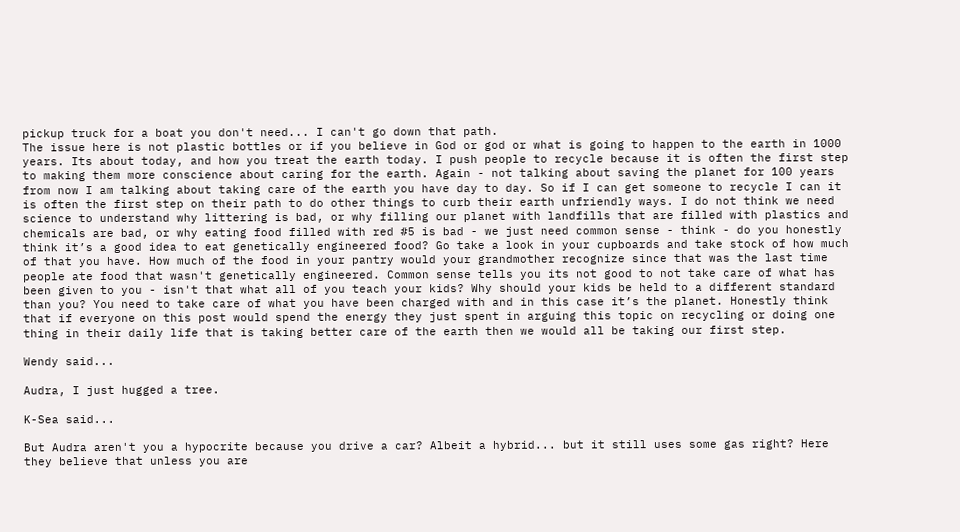pickup truck for a boat you don't need... I can't go down that path.
The issue here is not plastic bottles or if you believe in God or god or what is going to happen to the earth in 1000 years. Its about today, and how you treat the earth today. I push people to recycle because it is often the first step to making them more conscience about caring for the earth. Again - not talking about saving the planet for 100 years from now I am talking about taking care of the earth you have day to day. So if I can get someone to recycle I can it is often the first step on their path to do other things to curb their earth unfriendly ways. I do not think we need science to understand why littering is bad, or why filling our planet with landfills that are filled with plastics and chemicals are bad, or why eating food filled with red #5 is bad - we just need common sense - think - do you honestly think it’s a good idea to eat genetically engineered food? Go take a look in your cupboards and take stock of how much of that you have. How much of the food in your pantry would your grandmother recognize since that was the last time people ate food that wasn't genetically engineered. Common sense tells you its not good to not take care of what has been given to you - isn't that what all of you teach your kids? Why should your kids be held to a different standard than you? You need to take care of what you have been charged with and in this case it’s the planet. Honestly think that if everyone on this post would spend the energy they just spent in arguing this topic on recycling or doing one thing in their daily life that is taking better care of the earth then we would all be taking our first step.

Wendy said...

Audra, I just hugged a tree.

K-Sea said...

But Audra aren't you a hypocrite because you drive a car? Albeit a hybrid... but it still uses some gas right? Here they believe that unless you are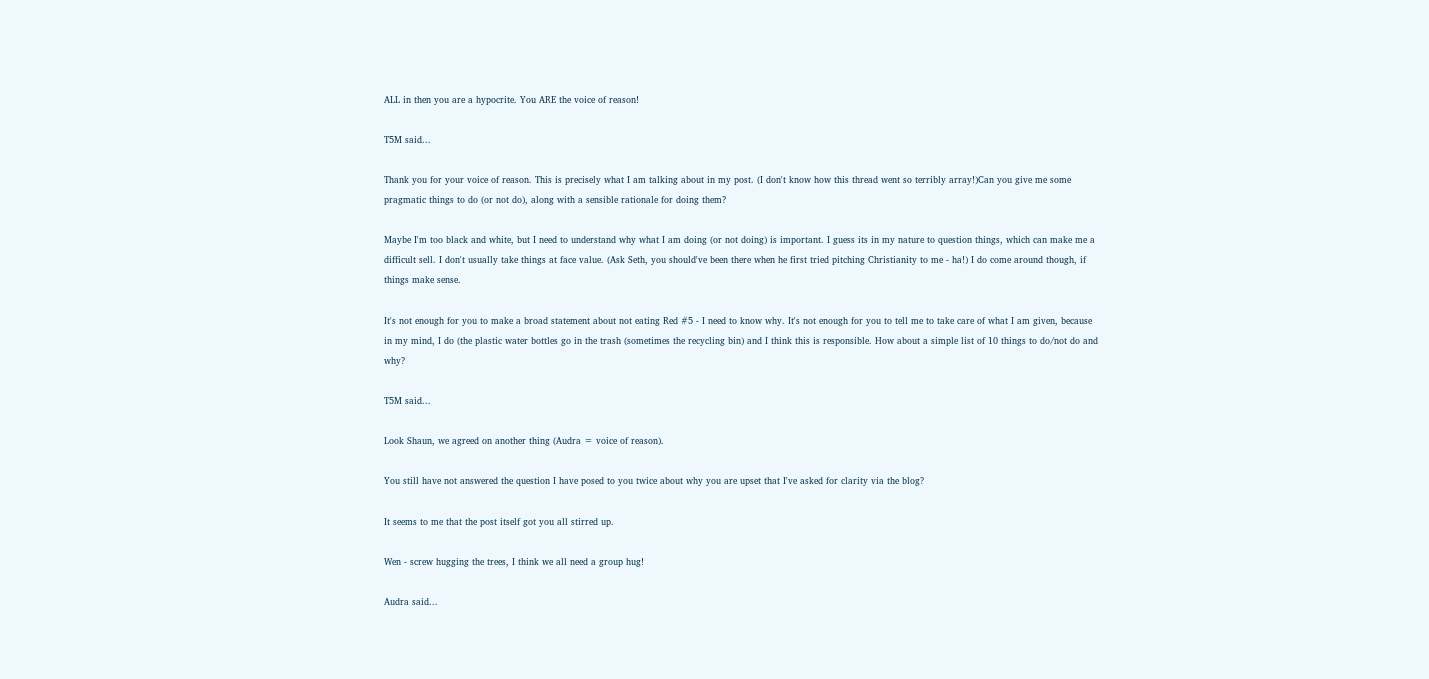ALL in then you are a hypocrite. You ARE the voice of reason!

T5M said...

Thank you for your voice of reason. This is precisely what I am talking about in my post. (I don't know how this thread went so terribly array!)Can you give me some pragmatic things to do (or not do), along with a sensible rationale for doing them?

Maybe I'm too black and white, but I need to understand why what I am doing (or not doing) is important. I guess its in my nature to question things, which can make me a difficult sell. I don't usually take things at face value. (Ask Seth, you should've been there when he first tried pitching Christianity to me - ha!) I do come around though, if things make sense.

It's not enough for you to make a broad statement about not eating Red #5 - I need to know why. It's not enough for you to tell me to take care of what I am given, because in my mind, I do (the plastic water bottles go in the trash (sometimes the recycling bin) and I think this is responsible. How about a simple list of 10 things to do/not do and why?

T5M said...

Look Shaun, we agreed on another thing (Audra = voice of reason).

You still have not answered the question I have posed to you twice about why you are upset that I've asked for clarity via the blog?

It seems to me that the post itself got you all stirred up.

Wen - screw hugging the trees, I think we all need a group hug!

Audra said...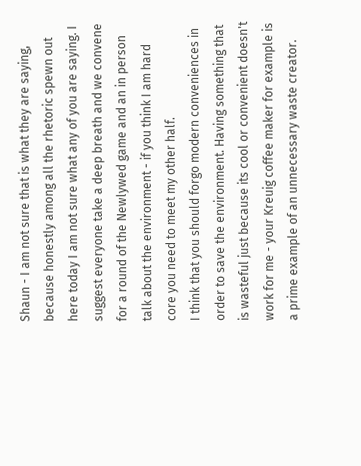Shaun - I am not sure that is what they are saying, because honestly among all the rhetoric spewn out here today I am not sure what any of you are saying. I suggest everyone take a deep breath and we convene for a round of the Newlywed game and an in person talk about the environment - if you think I am hard core you need to meet my other half.
I think that you should forgo modern conveniences in order to save the environment. Having something that is wasteful just because its cool or convenient doesn't work for me - your Kreuig coffee maker for example is a prime example of an unnecessary waste creator.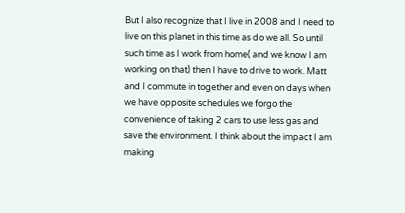But I also recognize that I live in 2008 and I need to live on this planet in this time as do we all. So until such time as I work from home( and we know I am working on that) then I have to drive to work. Matt and I commute in together and even on days when we have opposite schedules we forgo the convenience of taking 2 cars to use less gas and save the environment. I think about the impact I am making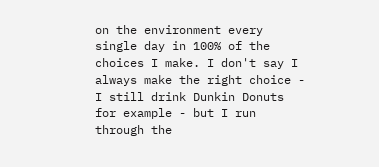on the environment every single day in 100% of the choices I make. I don't say I always make the right choice - I still drink Dunkin Donuts for example - but I run through the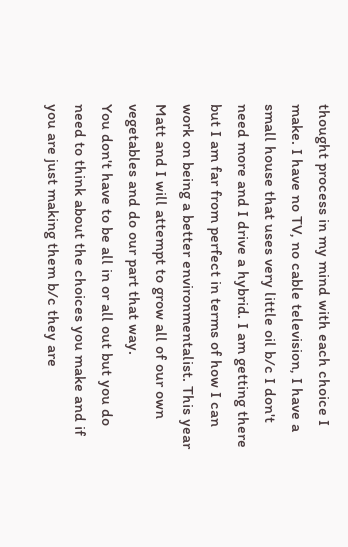thought process in my mind with each choice I make. I have no TV, no cable television, I have a small house that uses very little oil b/c I don't need more and I drive a hybrid. I am getting there but I am far from perfect in terms of how I can work on being a better environmentalist. This year Matt and I will attempt to grow all of our own vegetables and do our part that way.
You don't have to be all in or all out but you do need to think about the choices you make and if you are just making them b/c they are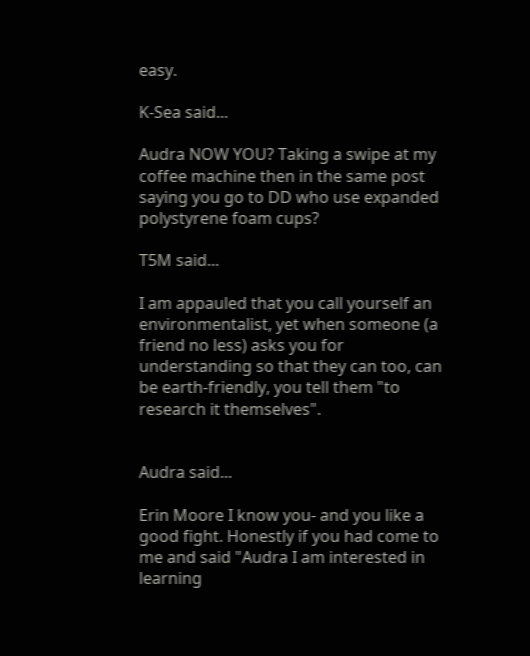easy.

K-Sea said...

Audra NOW YOU? Taking a swipe at my coffee machine then in the same post saying you go to DD who use expanded polystyrene foam cups?

T5M said...

I am appauled that you call yourself an environmentalist, yet when someone (a friend no less) asks you for understanding so that they can too, can be earth-friendly, you tell them "to research it themselves".


Audra said...

Erin Moore I know you- and you like a good fight. Honestly if you had come to me and said "Audra I am interested in learning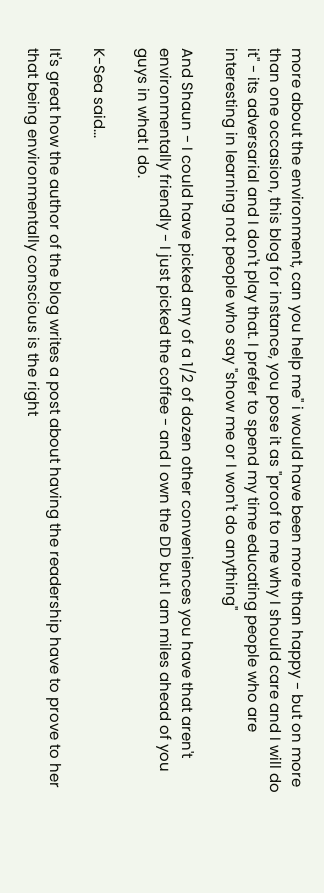more about the environment, can you help me" i would have been more than happy - but on more than one occasion, this blog for instance, you pose it as "proof to me why I should care and I will do it" - its adversarial and I don't play that. I prefer to spend my time educating people who are interesting in learning not people who say "show me or I won't do anything"

And Shaun - I could have picked any of a 1/2 of dozen other conveniences you have that aren't environmentally friendly - I just picked the coffee - and I own the DD but I am miles ahead of you guys in what I do.

K-Sea said...

It's great how the author of the blog writes a post about having the readership have to prove to her that being environmentally conscious is the right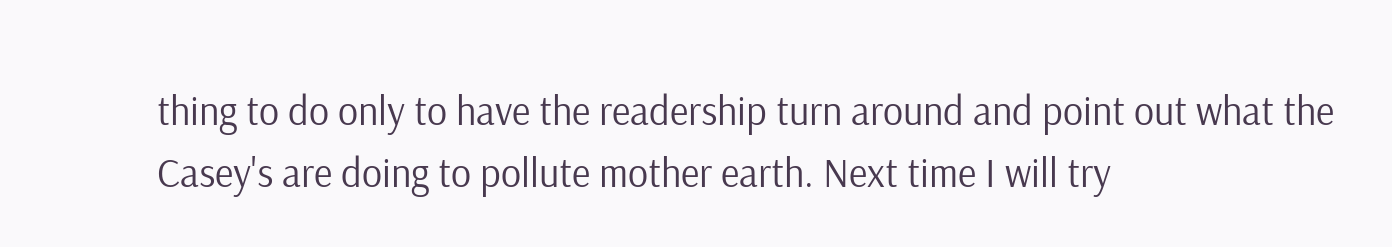thing to do only to have the readership turn around and point out what the Casey's are doing to pollute mother earth. Next time I will try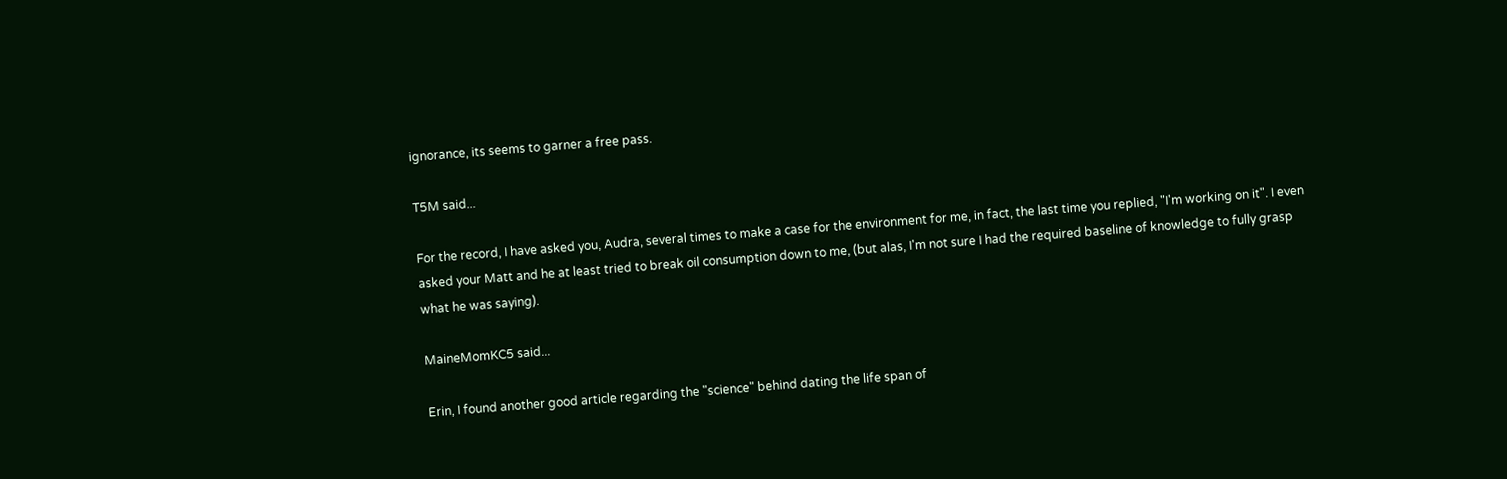ignorance, its seems to garner a free pass.

T5M said...

For the record, I have asked you, Audra, several times to make a case for the environment for me, in fact, the last time you replied, "I'm working on it". I even asked your Matt and he at least tried to break oil consumption down to me, (but alas, I'm not sure I had the required baseline of knowledge to fully grasp what he was saying).

MaineMomKC5 said...

Erin, I found another good article regarding the "science" behind dating the life span of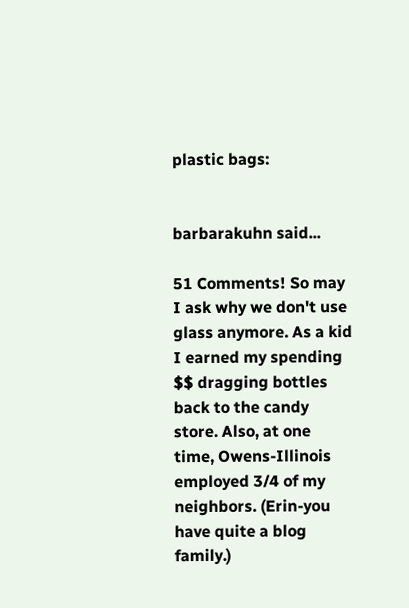plastic bags:


barbarakuhn said...

51 Comments! So may I ask why we don't use glass anymore. As a kid I earned my spending $$ dragging bottles back to the candy store. Also, at one time, Owens-Illinois employed 3/4 of my neighbors. (Erin-you have quite a blog family.)